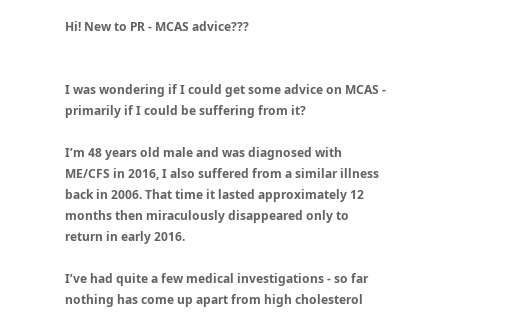Hi! New to PR - MCAS advice???


I was wondering if I could get some advice on MCAS - primarily if I could be suffering from it?

I’m 48 years old male and was diagnosed with ME/CFS in 2016, I also suffered from a similar illness back in 2006. That time it lasted approximately 12 months then miraculously disappeared only to return in early 2016.

I’ve had quite a few medical investigations - so far nothing has come up apart from high cholesterol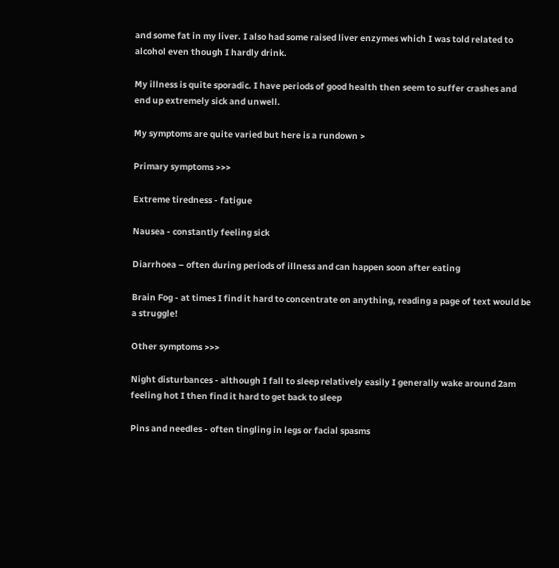and some fat in my liver. I also had some raised liver enzymes which I was told related to alcohol even though I hardly drink.

My illness is quite sporadic. I have periods of good health then seem to suffer crashes and end up extremely sick and unwell.

My symptoms are quite varied but here is a rundown >

Primary symptoms >>>

Extreme tiredness - fatigue

Nausea - constantly feeling sick

Diarrhoea – often during periods of illness and can happen soon after eating

Brain Fog - at times I find it hard to concentrate on anything, reading a page of text would be a struggle!

Other symptoms >>>

Night disturbances - although I fall to sleep relatively easily I generally wake around 2am feeling hot I then find it hard to get back to sleep

Pins and needles - often tingling in legs or facial spasms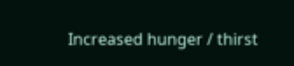Increased hunger / thirst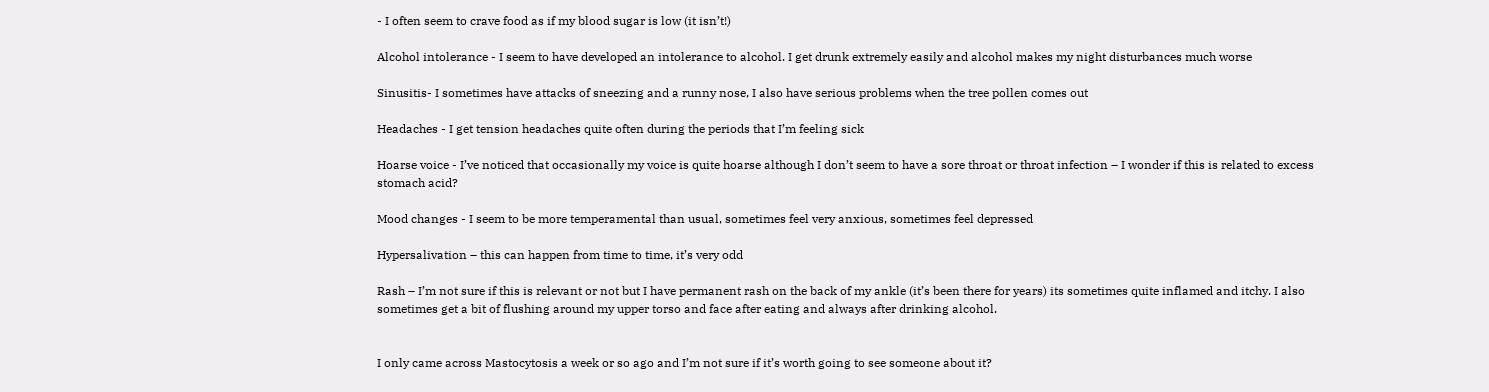- I often seem to crave food as if my blood sugar is low (it isn’t!)

Alcohol intolerance - I seem to have developed an intolerance to alcohol. I get drunk extremely easily and alcohol makes my night disturbances much worse

Sinusitis- I sometimes have attacks of sneezing and a runny nose, I also have serious problems when the tree pollen comes out

Headaches - I get tension headaches quite often during the periods that I’m feeling sick

Hoarse voice - I’ve noticed that occasionally my voice is quite hoarse although I don’t seem to have a sore throat or throat infection – I wonder if this is related to excess stomach acid?

Mood changes - I seem to be more temperamental than usual, sometimes feel very anxious, sometimes feel depressed

Hypersalivation – this can happen from time to time, it’s very odd

Rash – I’m not sure if this is relevant or not but I have permanent rash on the back of my ankle (it’s been there for years) its sometimes quite inflamed and itchy. I also sometimes get a bit of flushing around my upper torso and face after eating and always after drinking alcohol.


I only came across Mastocytosis a week or so ago and I’m not sure if it’s worth going to see someone about it?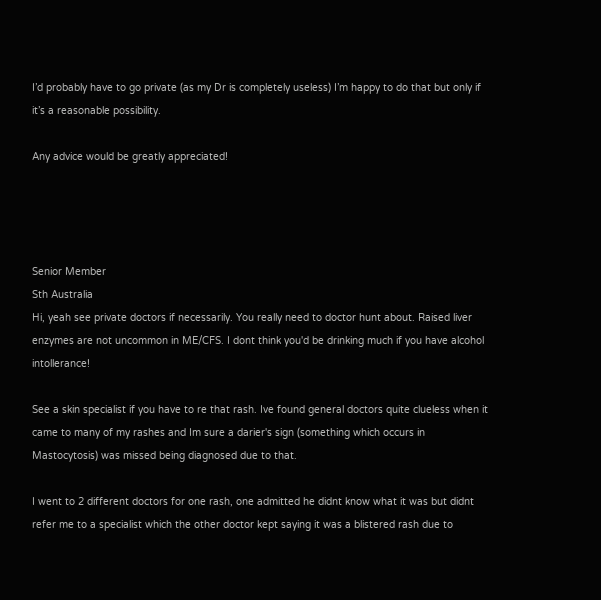I’d probably have to go private (as my Dr is completely useless) I’m happy to do that but only if it’s a reasonable possibility.

Any advice would be greatly appreciated!




Senior Member
Sth Australia
Hi, yeah see private doctors if necessarily. You really need to doctor hunt about. Raised liver enzymes are not uncommon in ME/CFS. I dont think you'd be drinking much if you have alcohol intollerance!

See a skin specialist if you have to re that rash. Ive found general doctors quite clueless when it came to many of my rashes and Im sure a darier's sign (something which occurs in Mastocytosis) was missed being diagnosed due to that.

I went to 2 different doctors for one rash, one admitted he didnt know what it was but didnt refer me to a specialist which the other doctor kept saying it was a blistered rash due to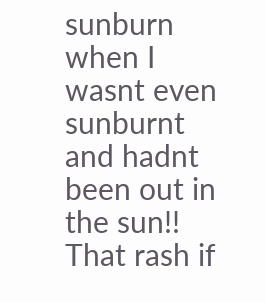sunburn when I wasnt even sunburnt and hadnt been out in the sun!! That rash if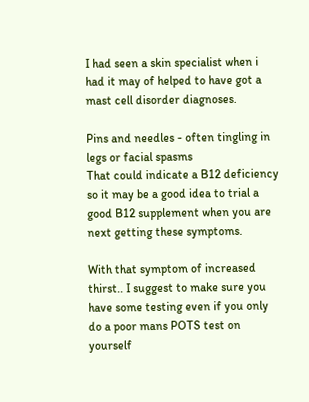I had seen a skin specialist when i had it may of helped to have got a mast cell disorder diagnoses.

Pins and needles - often tingling in legs or facial spasms
That could indicate a B12 deficiency so it may be a good idea to trial a good B12 supplement when you are next getting these symptoms.

With that symptom of increased thirst.. I suggest to make sure you have some testing even if you only do a poor mans POTS test on yourself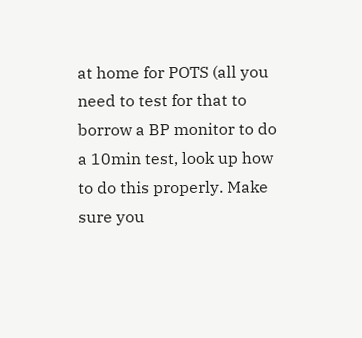at home for POTS (all you need to test for that to borrow a BP monitor to do a 10min test, look up how to do this properly. Make sure you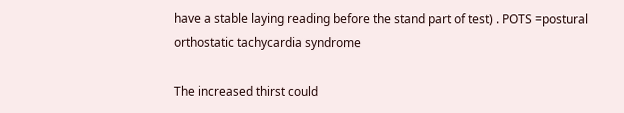have a stable laying reading before the stand part of test) . POTS =postural orthostatic tachycardia syndrome

The increased thirst could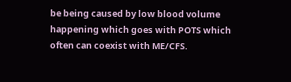be being caused by low blood volume happening which goes with POTS which often can coexist with ME/CFS.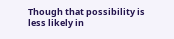Though that possibility is less likely in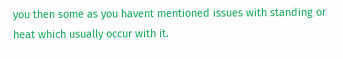you then some as you havent mentioned issues with standing or heat which usually occur with it.